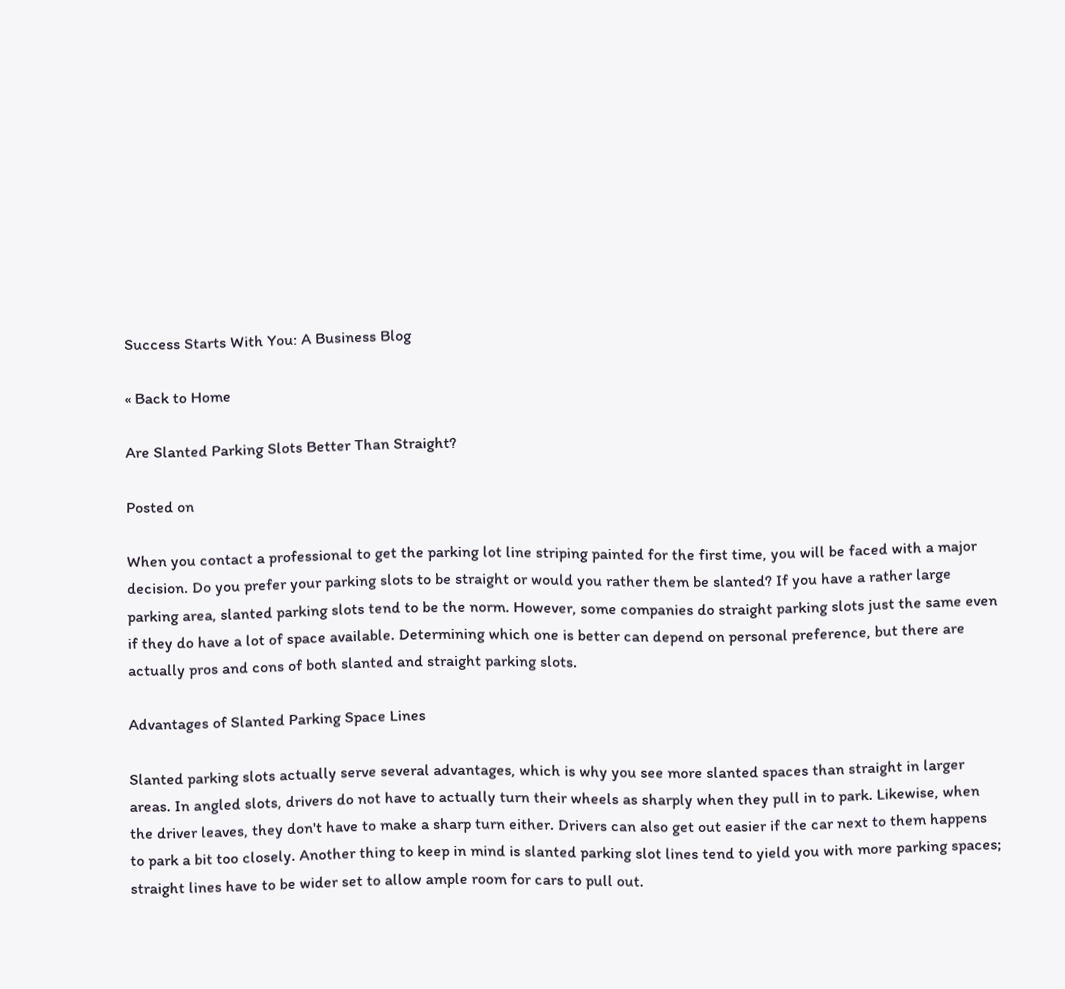Success Starts With You: A Business Blog

« Back to Home

Are Slanted Parking Slots Better Than Straight?

Posted on

When you contact a professional to get the parking lot line striping painted for the first time, you will be faced with a major decision. Do you prefer your parking slots to be straight or would you rather them be slanted? If you have a rather large parking area, slanted parking slots tend to be the norm. However, some companies do straight parking slots just the same even if they do have a lot of space available. Determining which one is better can depend on personal preference, but there are actually pros and cons of both slanted and straight parking slots.

Advantages of Slanted Parking Space Lines

Slanted parking slots actually serve several advantages, which is why you see more slanted spaces than straight in larger areas. In angled slots, drivers do not have to actually turn their wheels as sharply when they pull in to park. Likewise, when the driver leaves, they don't have to make a sharp turn either. Drivers can also get out easier if the car next to them happens to park a bit too closely. Another thing to keep in mind is slanted parking slot lines tend to yield you with more parking spaces; straight lines have to be wider set to allow ample room for cars to pull out.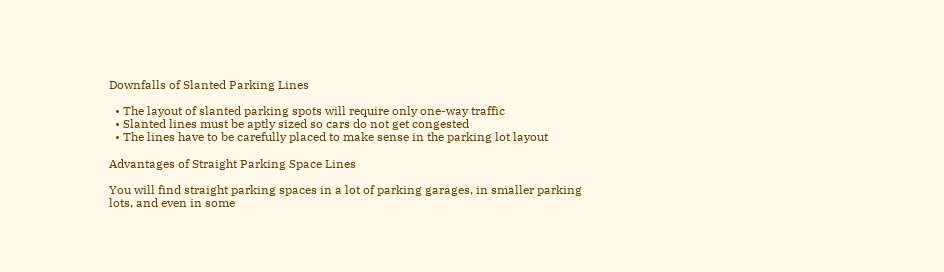Downfalls of Slanted Parking Lines

  • The layout of slanted parking spots will require only one-way traffic
  • Slanted lines must be aptly sized so cars do not get congested
  • The lines have to be carefully placed to make sense in the parking lot layout

Advantages of Straight Parking Space Lines

You will find straight parking spaces in a lot of parking garages, in smaller parking lots, and even in some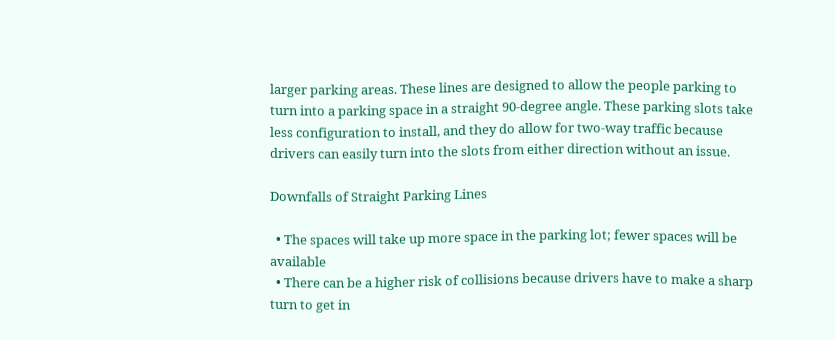larger parking areas. These lines are designed to allow the people parking to turn into a parking space in a straight 90-degree angle. These parking slots take less configuration to install, and they do allow for two-way traffic because drivers can easily turn into the slots from either direction without an issue.

Downfalls of Straight Parking Lines

  • The spaces will take up more space in the parking lot; fewer spaces will be available
  • There can be a higher risk of collisions because drivers have to make a sharp turn to get in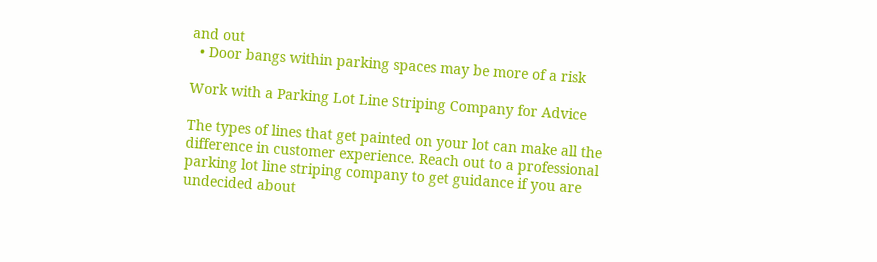and out
  • Door bangs within parking spaces may be more of a risk

Work with a Parking Lot Line Striping Company for Advice

The types of lines that get painted on your lot can make all the difference in customer experience. Reach out to a professional parking lot line striping company to get guidance if you are undecided about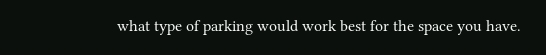what type of parking would work best for the space you have.